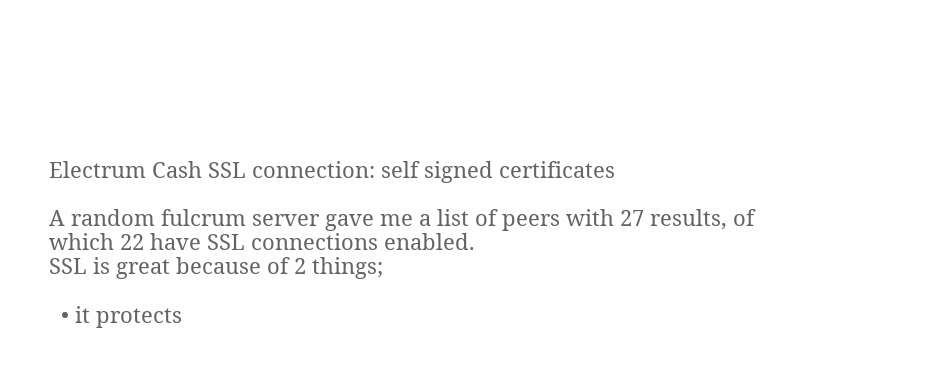Electrum Cash SSL connection: self signed certificates

A random fulcrum server gave me a list of peers with 27 results, of which 22 have SSL connections enabled.
SSL is great because of 2 things;

  • it protects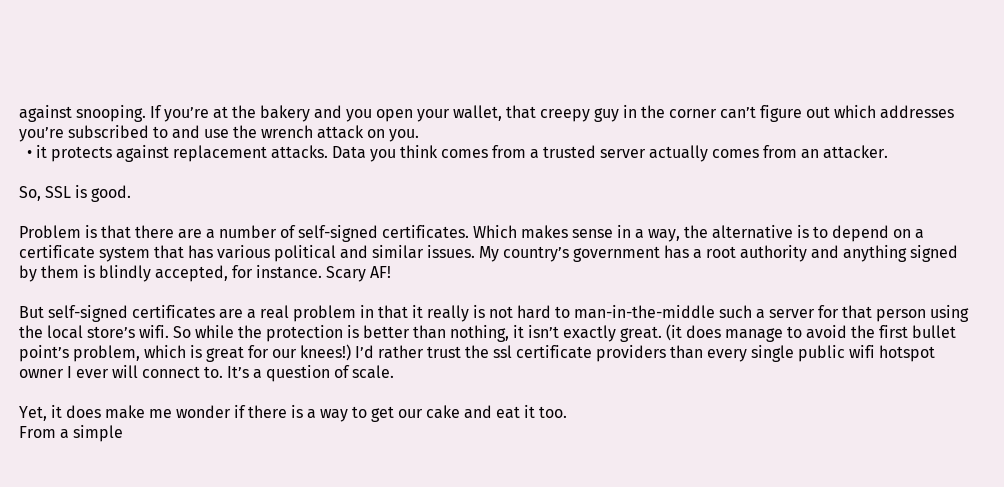against snooping. If you’re at the bakery and you open your wallet, that creepy guy in the corner can’t figure out which addresses you’re subscribed to and use the wrench attack on you.
  • it protects against replacement attacks. Data you think comes from a trusted server actually comes from an attacker.

So, SSL is good.

Problem is that there are a number of self-signed certificates. Which makes sense in a way, the alternative is to depend on a certificate system that has various political and similar issues. My country’s government has a root authority and anything signed by them is blindly accepted, for instance. Scary AF!

But self-signed certificates are a real problem in that it really is not hard to man-in-the-middle such a server for that person using the local store’s wifi. So while the protection is better than nothing, it isn’t exactly great. (it does manage to avoid the first bullet point’s problem, which is great for our knees!) I’d rather trust the ssl certificate providers than every single public wifi hotspot owner I ever will connect to. It’s a question of scale.

Yet, it does make me wonder if there is a way to get our cake and eat it too.
From a simple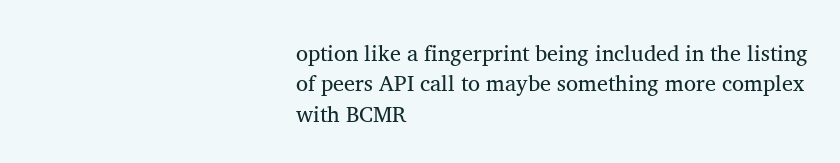option like a fingerprint being included in the listing of peers API call to maybe something more complex with BCMR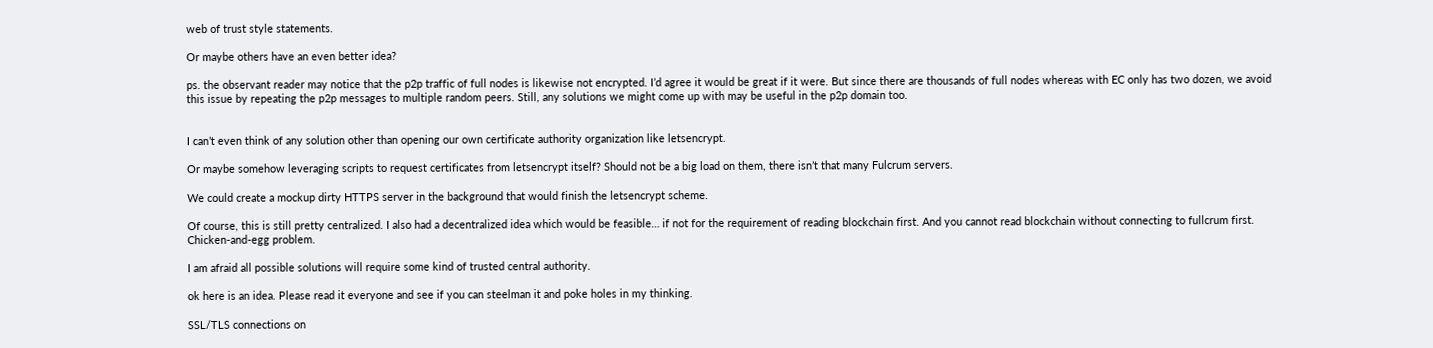web of trust style statements.

Or maybe others have an even better idea?

ps. the observant reader may notice that the p2p traffic of full nodes is likewise not encrypted. I’d agree it would be great if it were. But since there are thousands of full nodes whereas with EC only has two dozen, we avoid this issue by repeating the p2p messages to multiple random peers. Still, any solutions we might come up with may be useful in the p2p domain too.


I can’t even think of any solution other than opening our own certificate authority organization like letsencrypt.

Or maybe somehow leveraging scripts to request certificates from letsencrypt itself? Should not be a big load on them, there isn’t that many Fulcrum servers.

We could create a mockup dirty HTTPS server in the background that would finish the letsencrypt scheme.

Of course, this is still pretty centralized. I also had a decentralized idea which would be feasible… if not for the requirement of reading blockchain first. And you cannot read blockchain without connecting to fullcrum first. Chicken-and-egg problem.

I am afraid all possible solutions will require some kind of trusted central authority.

ok here is an idea. Please read it everyone and see if you can steelman it and poke holes in my thinking.

SSL/TLS connections on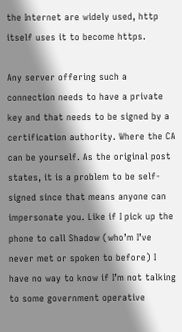the Internet are widely used, http itself uses it to become https.

Any server offering such a connection needs to have a private key and that needs to be signed by a certification authority. Where the CA can be yourself. As the original post states, it is a problem to be self-signed since that means anyone can impersonate you. Like if I pick up the phone to call Shadow (who’m I’ve never met or spoken to before) I have no way to know if I’m not talking to some government operative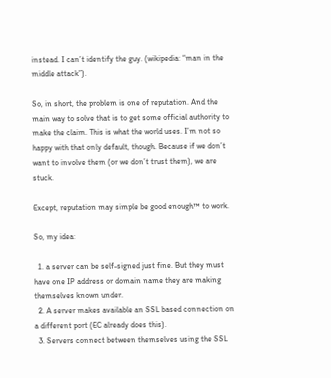instead. I can’t identify the guy. (wikipedia: “man in the middle attack”).

So, in short, the problem is one of reputation. And the main way to solve that is to get some official authority to make the claim. This is what the world uses. I’m not so happy with that only default, though. Because if we don’t want to involve them (or we don’t trust them), we are stuck.

Except, reputation may simple be good enough™ to work.

So, my idea:

  1. a server can be self-signed just fine. But they must have one IP address or domain name they are making themselves known under.
  2. A server makes available an SSL based connection on a different port (EC already does this).
  3. Servers connect between themselves using the SSL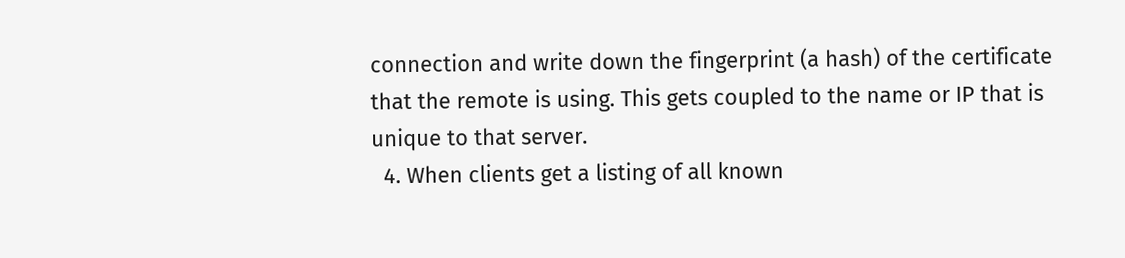connection and write down the fingerprint (a hash) of the certificate that the remote is using. This gets coupled to the name or IP that is unique to that server.
  4. When clients get a listing of all known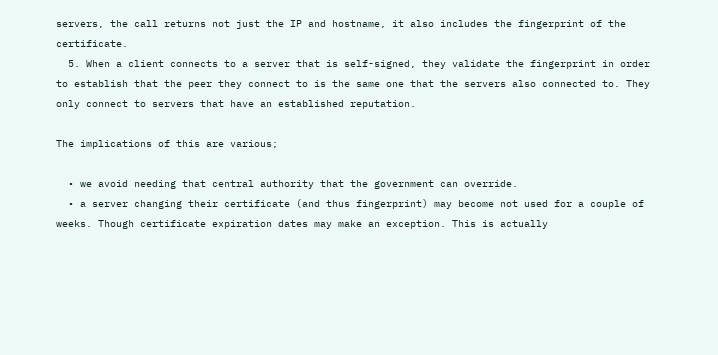servers, the call returns not just the IP and hostname, it also includes the fingerprint of the certificate.
  5. When a client connects to a server that is self-signed, they validate the fingerprint in order to establish that the peer they connect to is the same one that the servers also connected to. They only connect to servers that have an established reputation.

The implications of this are various;

  • we avoid needing that central authority that the government can override.
  • a server changing their certificate (and thus fingerprint) may become not used for a couple of weeks. Though certificate expiration dates may make an exception. This is actually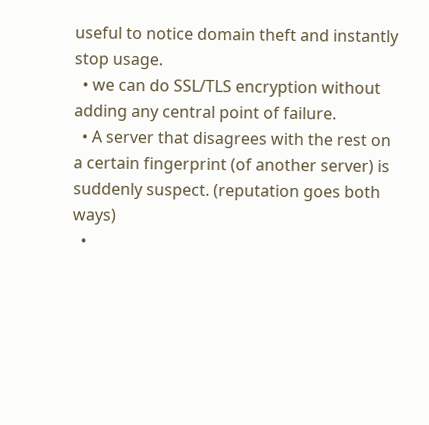useful to notice domain theft and instantly stop usage.
  • we can do SSL/TLS encryption without adding any central point of failure.
  • A server that disagrees with the rest on a certain fingerprint (of another server) is suddenly suspect. (reputation goes both ways)
  •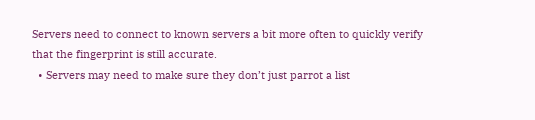Servers need to connect to known servers a bit more often to quickly verify that the fingerprint is still accurate.
  • Servers may need to make sure they don’t just parrot a list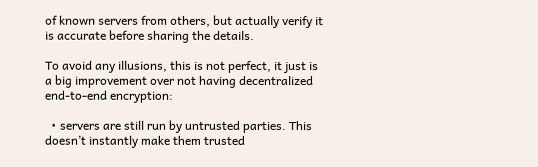of known servers from others, but actually verify it is accurate before sharing the details.

To avoid any illusions, this is not perfect, it just is a big improvement over not having decentralized end-to-end encryption:

  • servers are still run by untrusted parties. This doesn’t instantly make them trusted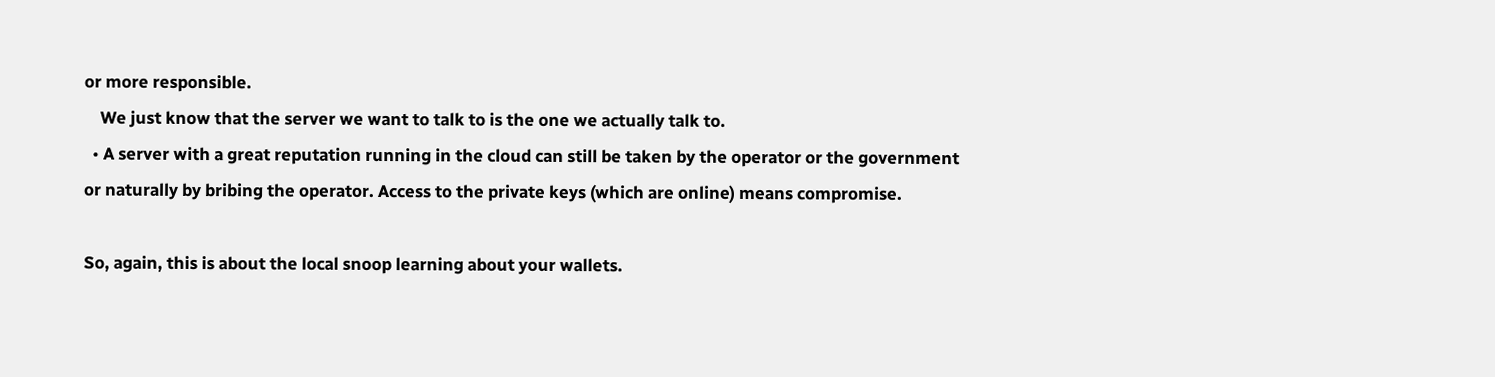or more responsible.
    We just know that the server we want to talk to is the one we actually talk to.
  • A server with a great reputation running in the cloud can still be taken by the operator or the government or naturally by bribing the operator. Access to the private keys (which are online) means compromise.

So, again, this is about the local snoop learning about your wallets.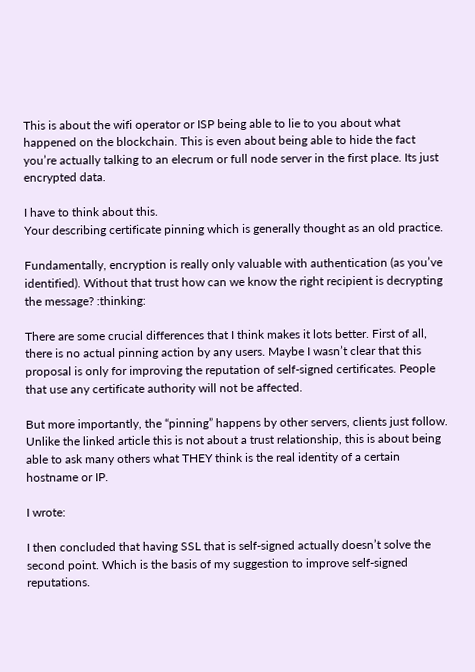This is about the wifi operator or ISP being able to lie to you about what happened on the blockchain. This is even about being able to hide the fact you’re actually talking to an elecrum or full node server in the first place. Its just encrypted data.

I have to think about this.
Your describing certificate pinning which is generally thought as an old practice.

Fundamentally, encryption is really only valuable with authentication (as you’ve identified). Without that trust how can we know the right recipient is decrypting the message? :thinking:

There are some crucial differences that I think makes it lots better. First of all, there is no actual pinning action by any users. Maybe I wasn’t clear that this proposal is only for improving the reputation of self-signed certificates. People that use any certificate authority will not be affected.

But more importantly, the “pinning” happens by other servers, clients just follow. Unlike the linked article this is not about a trust relationship, this is about being able to ask many others what THEY think is the real identity of a certain hostname or IP.

I wrote:

I then concluded that having SSL that is self-signed actually doesn’t solve the second point. Which is the basis of my suggestion to improve self-signed reputations.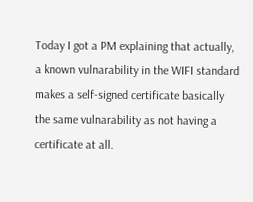Today I got a PM explaining that actually, a known vulnarability in the WIFI standard makes a self-signed certificate basically the same vulnarability as not having a certificate at all.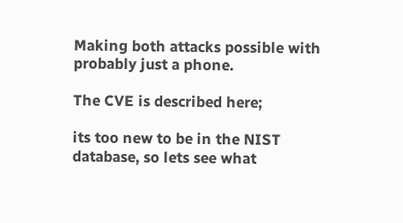Making both attacks possible with probably just a phone.

The CVE is described here;

its too new to be in the NIST database, so lets see what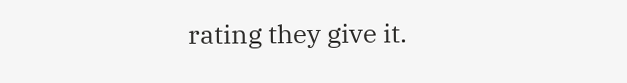rating they give it.